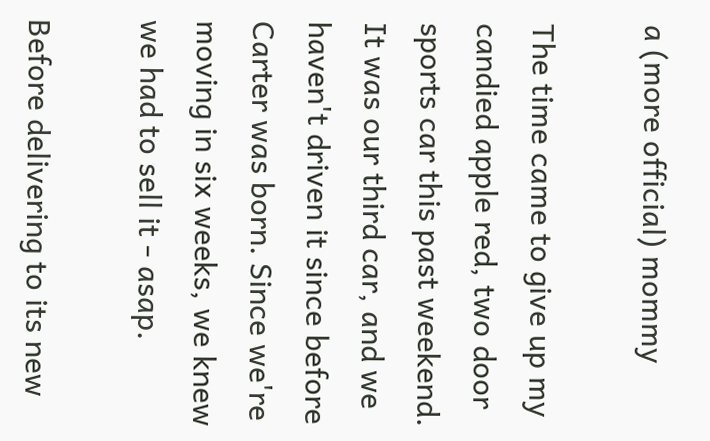a (more official) mommy

The time came to give up my candied apple red, two door sports car this past weekend. It was our third car, and we haven't driven it since before Carter was born. Since we're moving in six weeks, we knew we had to sell it - asap.

Before delivering to its new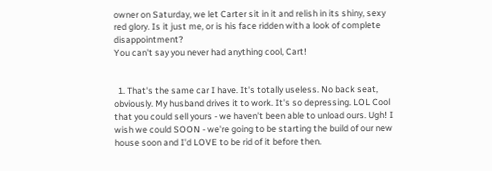owner on Saturday, we let Carter sit in it and relish in its shiny, sexy red glory. Is it just me, or is his face ridden with a look of complete disappointment?
You can't say you never had anything cool, Cart!


  1. That's the same car I have. It's totally useless. No back seat, obviously. My husband drives it to work. It's so depressing. LOL Cool that you could sell yours - we haven't been able to unload ours. Ugh! I wish we could SOON - we're going to be starting the build of our new house soon and I'd LOVE to be rid of it before then.